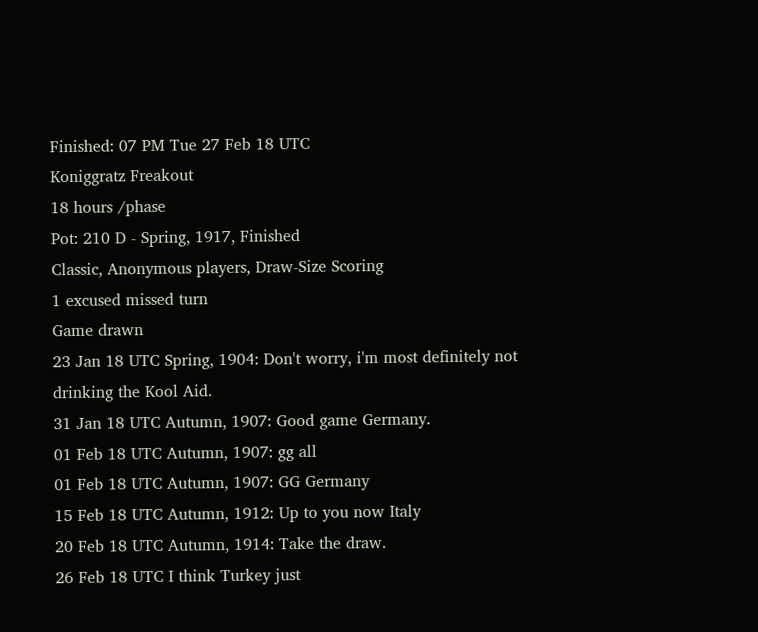Finished: 07 PM Tue 27 Feb 18 UTC
Koniggratz Freakout
18 hours /phase
Pot: 210 D - Spring, 1917, Finished
Classic, Anonymous players, Draw-Size Scoring
1 excused missed turn
Game drawn
23 Jan 18 UTC Spring, 1904: Don't worry, i'm most definitely not drinking the Kool Aid.
31 Jan 18 UTC Autumn, 1907: Good game Germany.
01 Feb 18 UTC Autumn, 1907: gg all
01 Feb 18 UTC Autumn, 1907: GG Germany
15 Feb 18 UTC Autumn, 1912: Up to you now Italy
20 Feb 18 UTC Autumn, 1914: Take the draw.
26 Feb 18 UTC I think Turkey just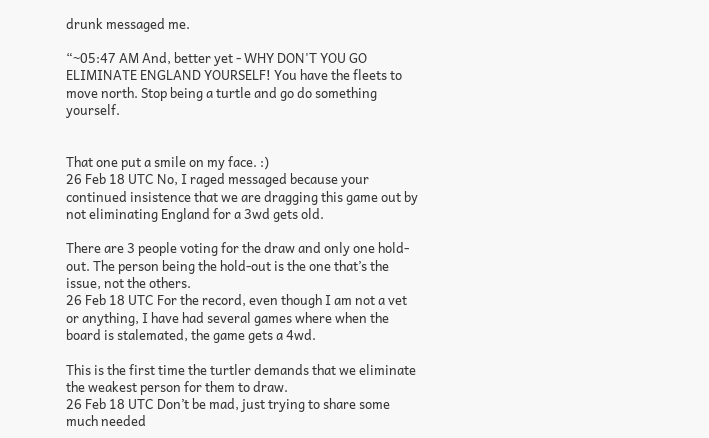drunk messaged me.

“~05:47 AM And, better yet - WHY DON'T YOU GO ELIMINATE ENGLAND YOURSELF! You have the fleets to move north. Stop being a turtle and go do something yourself.


That one put a smile on my face. :)
26 Feb 18 UTC No, I raged messaged because your continued insistence that we are dragging this game out by not eliminating England for a 3wd gets old.

There are 3 people voting for the draw and only one hold-out. The person being the hold-out is the one that’s the issue, not the others.
26 Feb 18 UTC For the record, even though I am not a vet or anything, I have had several games where when the board is stalemated, the game gets a 4wd.

This is the first time the turtler demands that we eliminate the weakest person for them to draw.
26 Feb 18 UTC Don’t be mad, just trying to share some much needed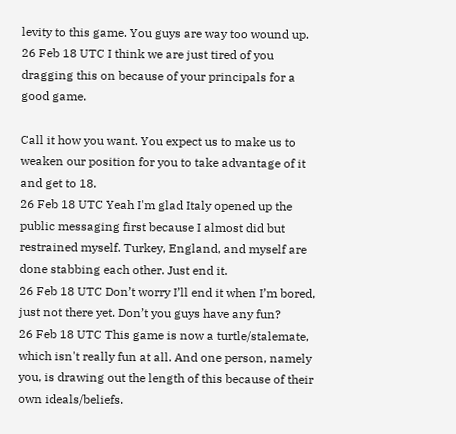levity to this game. You guys are way too wound up.
26 Feb 18 UTC I think we are just tired of you dragging this on because of your principals for a good game.

Call it how you want. You expect us to make us to weaken our position for you to take advantage of it and get to 18.
26 Feb 18 UTC Yeah I'm glad Italy opened up the public messaging first because I almost did but restrained myself. Turkey, England, and myself are done stabbing each other. Just end it.
26 Feb 18 UTC Don’t worry I’ll end it when I’m bored, just not there yet. Don’t you guys have any fun?
26 Feb 18 UTC This game is now a turtle/stalemate, which isn't really fun at all. And one person, namely you, is drawing out the length of this because of their own ideals/beliefs.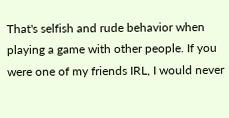That's selfish and rude behavior when playing a game with other people. If you were one of my friends IRL, I would never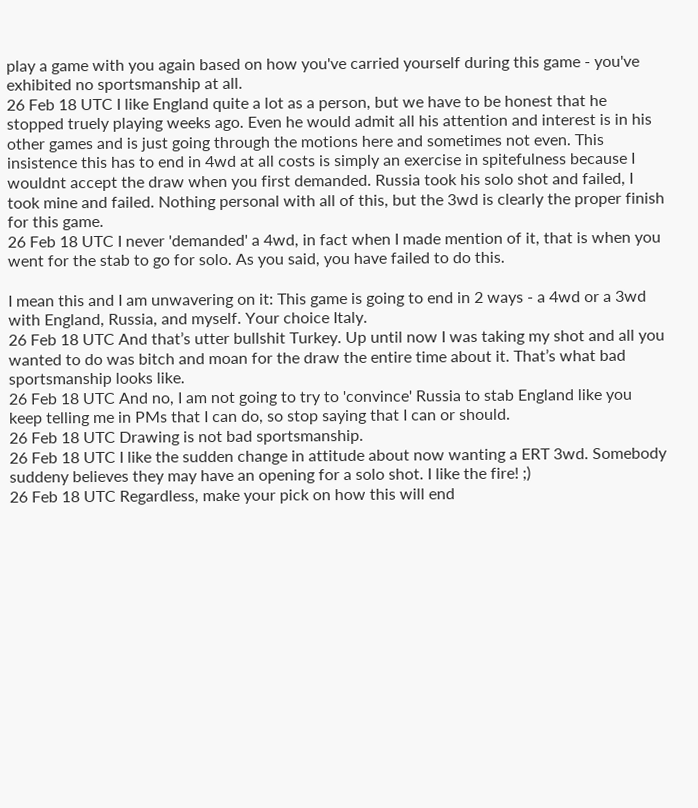play a game with you again based on how you've carried yourself during this game - you've exhibited no sportsmanship at all.
26 Feb 18 UTC I like England quite a lot as a person, but we have to be honest that he stopped truely playing weeks ago. Even he would admit all his attention and interest is in his other games and is just going through the motions here and sometimes not even. This insistence this has to end in 4wd at all costs is simply an exercise in spitefulness because I wouldnt accept the draw when you first demanded. Russia took his solo shot and failed, I took mine and failed. Nothing personal with all of this, but the 3wd is clearly the proper finish for this game.
26 Feb 18 UTC I never 'demanded' a 4wd, in fact when I made mention of it, that is when you went for the stab to go for solo. As you said, you have failed to do this.

I mean this and I am unwavering on it: This game is going to end in 2 ways - a 4wd or a 3wd with England, Russia, and myself. Your choice Italy.
26 Feb 18 UTC And that’s utter bullshit Turkey. Up until now I was taking my shot and all you wanted to do was bitch and moan for the draw the entire time about it. That’s what bad sportsmanship looks like.
26 Feb 18 UTC And no, I am not going to try to 'convince' Russia to stab England like you keep telling me in PMs that I can do, so stop saying that I can or should.
26 Feb 18 UTC Drawing is not bad sportsmanship.
26 Feb 18 UTC I like the sudden change in attitude about now wanting a ERT 3wd. Somebody suddeny believes they may have an opening for a solo shot. I like the fire! ;)
26 Feb 18 UTC Regardless, make your pick on how this will end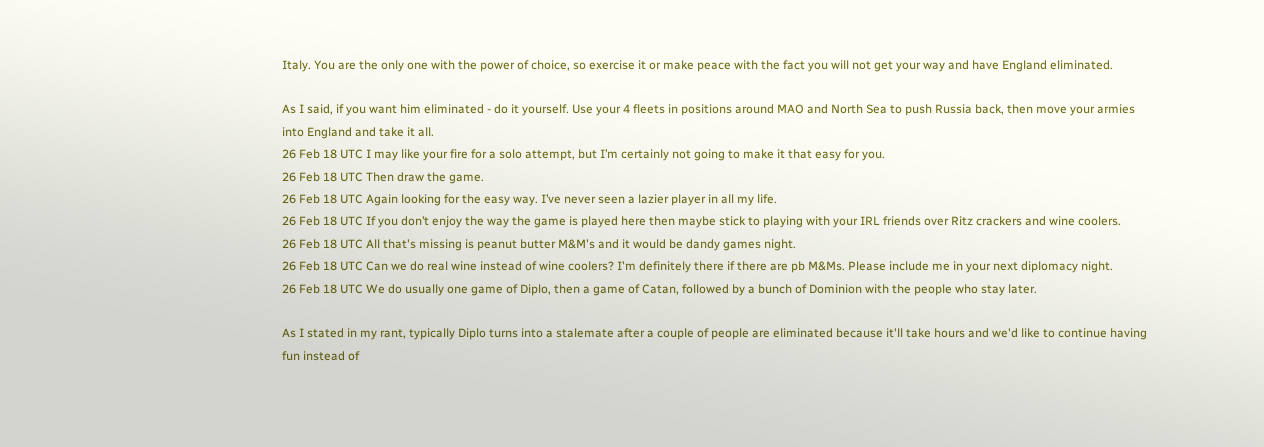Italy. You are the only one with the power of choice, so exercise it or make peace with the fact you will not get your way and have England eliminated.

As I said, if you want him eliminated - do it yourself. Use your 4 fleets in positions around MAO and North Sea to push Russia back, then move your armies into England and take it all.
26 Feb 18 UTC I may like your fire for a solo attempt, but I’m certainly not going to make it that easy for you.
26 Feb 18 UTC Then draw the game.
26 Feb 18 UTC Again looking for the easy way. I’ve never seen a lazier player in all my life.
26 Feb 18 UTC If you don’t enjoy the way the game is played here then maybe stick to playing with your IRL friends over Ritz crackers and wine coolers.
26 Feb 18 UTC All that's missing is peanut butter M&M's and it would be dandy games night.
26 Feb 18 UTC Can we do real wine instead of wine coolers? I'm definitely there if there are pb M&Ms. Please include me in your next diplomacy night.
26 Feb 18 UTC We do usually one game of Diplo, then a game of Catan, followed by a bunch of Dominion with the people who stay later.

As I stated in my rant, typically Diplo turns into a stalemate after a couple of people are eliminated because it'll take hours and we'd like to continue having fun instead of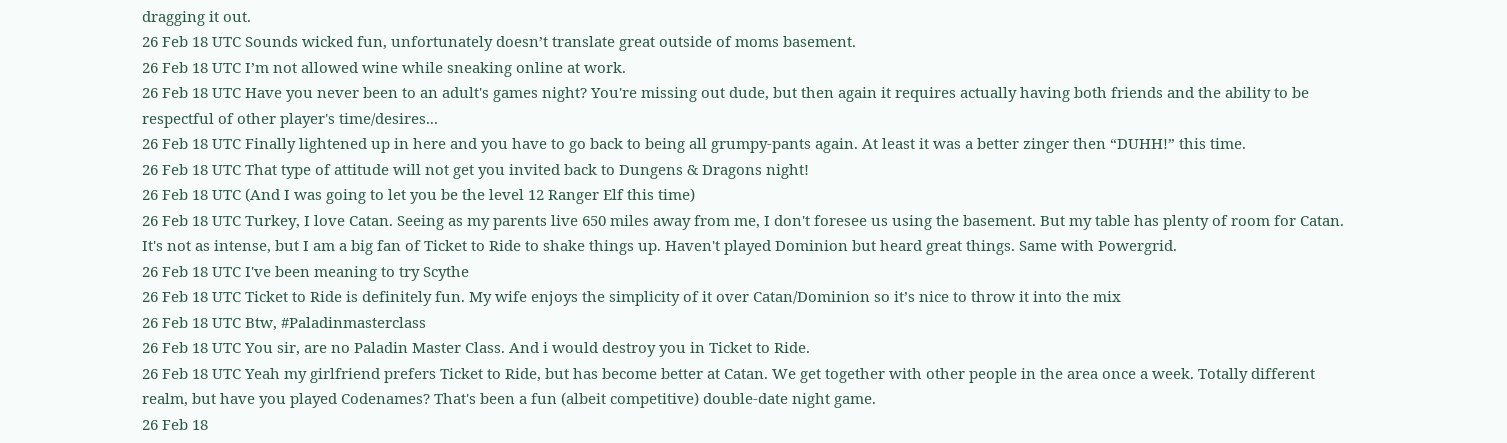dragging it out.
26 Feb 18 UTC Sounds wicked fun, unfortunately doesn’t translate great outside of moms basement.
26 Feb 18 UTC I’m not allowed wine while sneaking online at work.
26 Feb 18 UTC Have you never been to an adult's games night? You're missing out dude, but then again it requires actually having both friends and the ability to be respectful of other player's time/desires...
26 Feb 18 UTC Finally lightened up in here and you have to go back to being all grumpy-pants again. At least it was a better zinger then “DUHH!” this time.
26 Feb 18 UTC That type of attitude will not get you invited back to Dungens & Dragons night!
26 Feb 18 UTC (And I was going to let you be the level 12 Ranger Elf this time)
26 Feb 18 UTC Turkey, I love Catan. Seeing as my parents live 650 miles away from me, I don't foresee us using the basement. But my table has plenty of room for Catan. It's not as intense, but I am a big fan of Ticket to Ride to shake things up. Haven't played Dominion but heard great things. Same with Powergrid.
26 Feb 18 UTC I've been meaning to try Scythe
26 Feb 18 UTC Ticket to Ride is definitely fun. My wife enjoys the simplicity of it over Catan/Dominion so it’s nice to throw it into the mix
26 Feb 18 UTC Btw, #Paladinmasterclass
26 Feb 18 UTC You sir, are no Paladin Master Class. And i would destroy you in Ticket to Ride.
26 Feb 18 UTC Yeah my girlfriend prefers Ticket to Ride, but has become better at Catan. We get together with other people in the area once a week. Totally different realm, but have you played Codenames? That's been a fun (albeit competitive) double-date night game.
26 Feb 18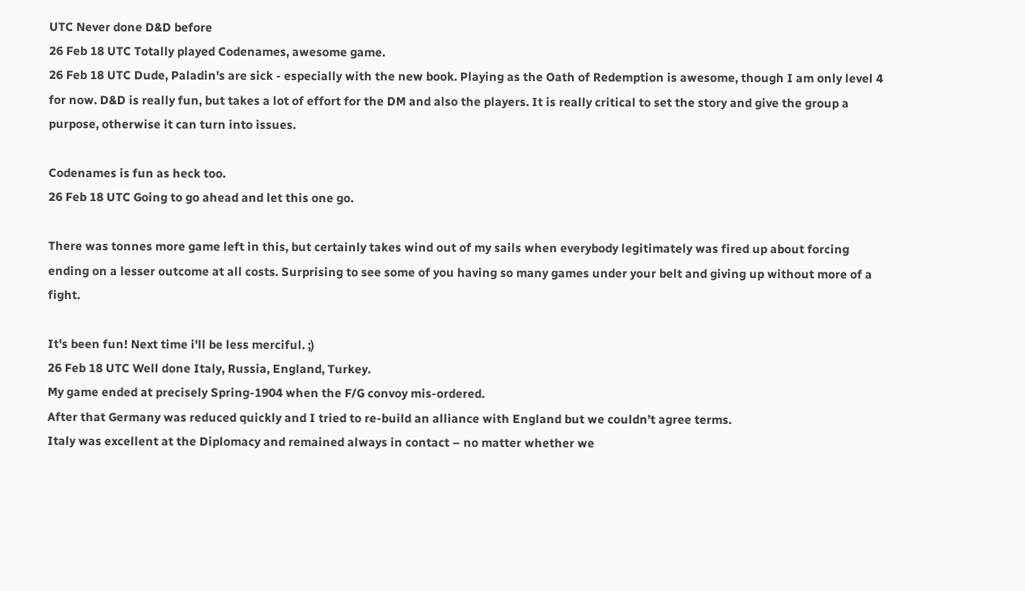UTC Never done D&D before
26 Feb 18 UTC Totally played Codenames, awesome game.
26 Feb 18 UTC Dude, Paladin's are sick - especially with the new book. Playing as the Oath of Redemption is awesome, though I am only level 4 for now. D&D is really fun, but takes a lot of effort for the DM and also the players. It is really critical to set the story and give the group a purpose, otherwise it can turn into issues.

Codenames is fun as heck too.
26 Feb 18 UTC Going to go ahead and let this one go.

There was tonnes more game left in this, but certainly takes wind out of my sails when everybody legitimately was fired up about forcing ending on a lesser outcome at all costs. Surprising to see some of you having so many games under your belt and giving up without more of a fight.

It's been fun! Next time i'll be less merciful. ;)
26 Feb 18 UTC Well done Italy, Russia, England, Turkey.
My game ended at precisely Spring-1904 when the F/G convoy mis-ordered.
After that Germany was reduced quickly and I tried to re-build an alliance with England but we couldn’t agree terms.
Italy was excellent at the Diplomacy and remained always in contact – no matter whether we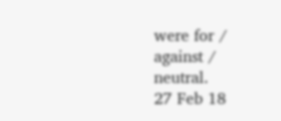were for / against / neutral.
27 Feb 18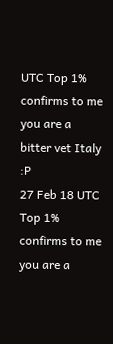UTC Top 1% confirms to me you are a bitter vet Italy :P
27 Feb 18 UTC Top 1% confirms to me you are a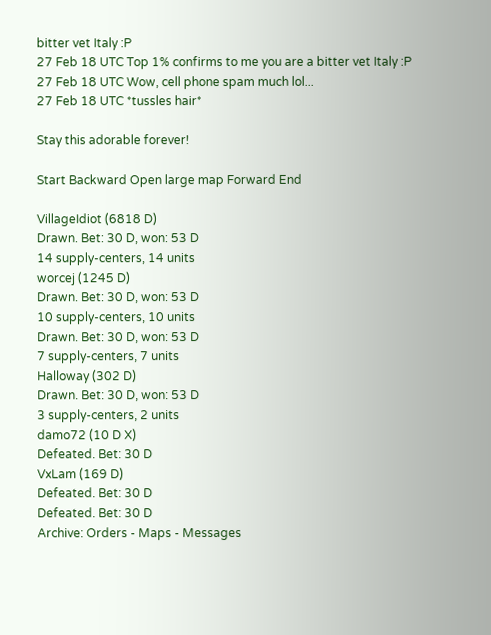bitter vet Italy :P
27 Feb 18 UTC Top 1% confirms to me you are a bitter vet Italy :P
27 Feb 18 UTC Wow, cell phone spam much lol...
27 Feb 18 UTC *tussles hair*

Stay this adorable forever!

Start Backward Open large map Forward End

VillageIdiot (6818 D)
Drawn. Bet: 30 D, won: 53 D
14 supply-centers, 14 units
worcej (1245 D)
Drawn. Bet: 30 D, won: 53 D
10 supply-centers, 10 units
Drawn. Bet: 30 D, won: 53 D
7 supply-centers, 7 units
Halloway (302 D)
Drawn. Bet: 30 D, won: 53 D
3 supply-centers, 2 units
damo72 (10 D X)
Defeated. Bet: 30 D
VxLam (169 D)
Defeated. Bet: 30 D
Defeated. Bet: 30 D
Archive: Orders - Maps - Messages